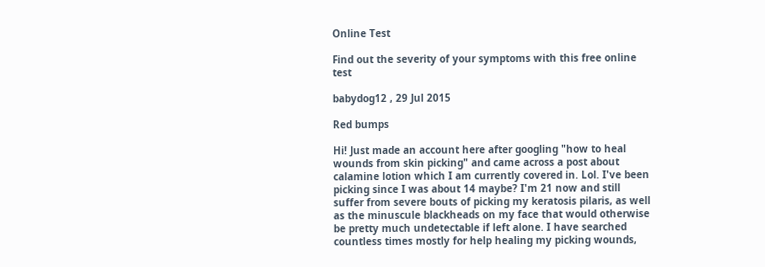Online Test

Find out the severity of your symptoms with this free online test

babydog12 , 29 Jul 2015

Red bumps

Hi! Just made an account here after googling "how to heal wounds from skin picking" and came across a post about calamine lotion which I am currently covered in. Lol. I've been picking since I was about 14 maybe? I'm 21 now and still suffer from severe bouts of picking my keratosis pilaris, as well as the minuscule blackheads on my face that would otherwise be pretty much undetectable if left alone. I have searched countless times mostly for help healing my picking wounds,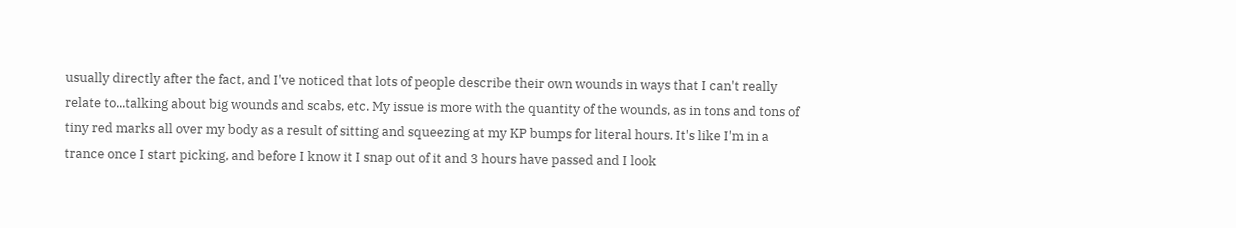usually directly after the fact, and I've noticed that lots of people describe their own wounds in ways that I can't really relate to...talking about big wounds and scabs, etc. My issue is more with the quantity of the wounds, as in tons and tons of tiny red marks all over my body as a result of sitting and squeezing at my KP bumps for literal hours. It's like I'm in a trance once I start picking, and before I know it I snap out of it and 3 hours have passed and I look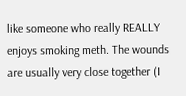like someone who really REALLY enjoys smoking meth. The wounds are usually very close together (I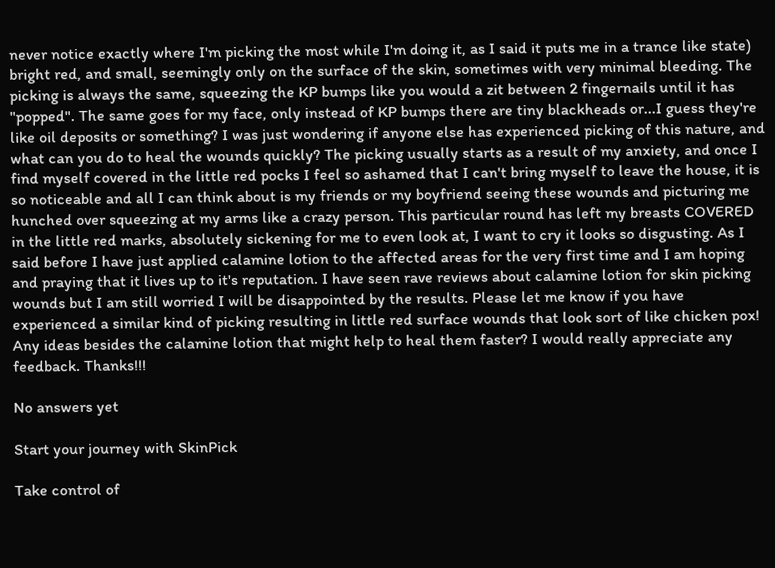never notice exactly where I'm picking the most while I'm doing it, as I said it puts me in a trance like state) bright red, and small, seemingly only on the surface of the skin, sometimes with very minimal bleeding. The picking is always the same, squeezing the KP bumps like you would a zit between 2 fingernails until it has "popped". The same goes for my face, only instead of KP bumps there are tiny blackheads or...I guess they're like oil deposits or something? I was just wondering if anyone else has experienced picking of this nature, and what can you do to heal the wounds quickly? The picking usually starts as a result of my anxiety, and once I find myself covered in the little red pocks I feel so ashamed that I can't bring myself to leave the house, it is so noticeable and all I can think about is my friends or my boyfriend seeing these wounds and picturing me hunched over squeezing at my arms like a crazy person. This particular round has left my breasts COVERED in the little red marks, absolutely sickening for me to even look at, I want to cry it looks so disgusting. As I said before I have just applied calamine lotion to the affected areas for the very first time and I am hoping and praying that it lives up to it's reputation. I have seen rave reviews about calamine lotion for skin picking wounds but I am still worried I will be disappointed by the results. Please let me know if you have experienced a similar kind of picking resulting in little red surface wounds that look sort of like chicken pox! Any ideas besides the calamine lotion that might help to heal them faster? I would really appreciate any feedback. Thanks!!!

No answers yet

Start your journey with SkinPick

Take control of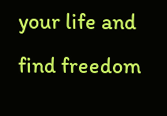your life and find freedom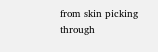from skin picking through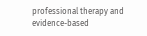professional therapy and evidence-based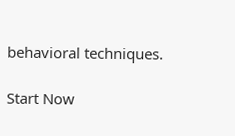behavioral techniques.

Start Now